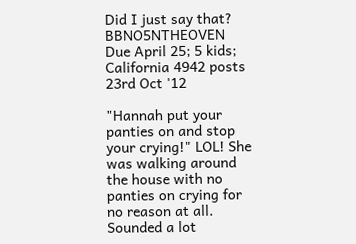Did I just say that? BBNO5NTHEOVEN Due April 25; 5 kids; California 4942 posts
23rd Oct '12

"Hannah put your panties on and stop your crying!" LOL! She was walking around the house with no panties on crying for no reason at all. Sounded a lot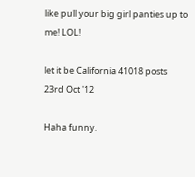like pull your big girl panties up to me! LOL!

let it be California 41018 posts
23rd Oct '12

Haha funny.